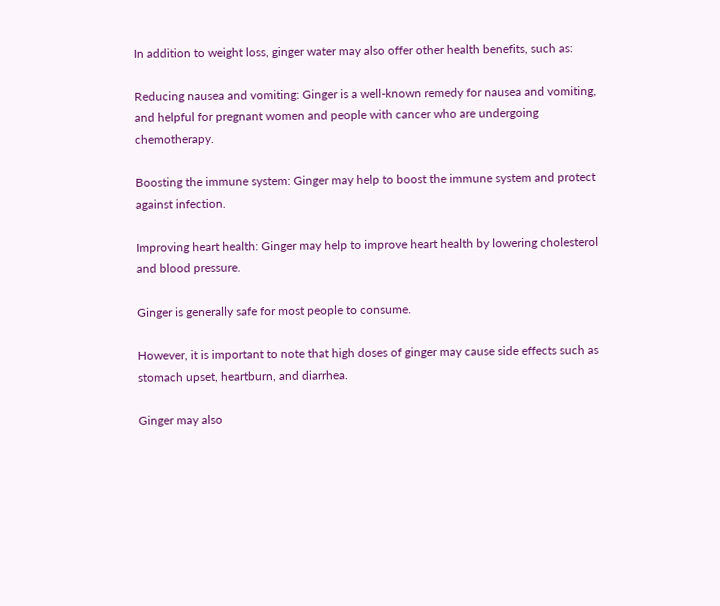In addition to weight loss, ginger water may also offer other health benefits, such as:

Reducing nausea and vomiting: Ginger is a well-known remedy for nausea and vomiting, and helpful for pregnant women and people with cancer who are undergoing chemotherapy.

Boosting the immune system: Ginger may help to boost the immune system and protect against infection.

Improving heart health: Ginger may help to improve heart health by lowering cholesterol and blood pressure.

Ginger is generally safe for most people to consume.

However, it is important to note that high doses of ginger may cause side effects such as stomach upset, heartburn, and diarrhea.

Ginger may also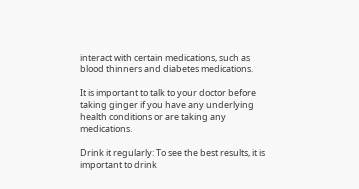interact with certain medications, such as blood thinners and diabetes medications.

It is important to talk to your doctor before taking ginger if you have any underlying health conditions or are taking any medications.

Drink it regularly: To see the best results, it is important to drink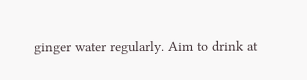ginger water regularly. Aim to drink at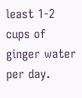least 1-2 cups of ginger water per day.